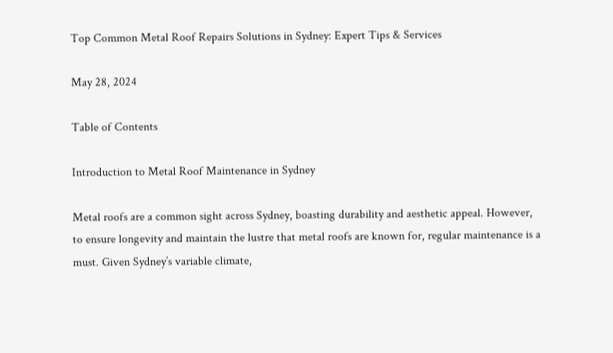Top Common Metal Roof Repairs Solutions in Sydney: Expert Tips & Services

May 28, 2024

Table of Contents

Introduction to Metal Roof Maintenance in Sydney

Metal roofs are a common sight across Sydney, boasting durability and aesthetic appeal. However, to ensure longevity and maintain the lustre that metal roofs are known for, regular maintenance is a must. Given Sydney’s variable climate,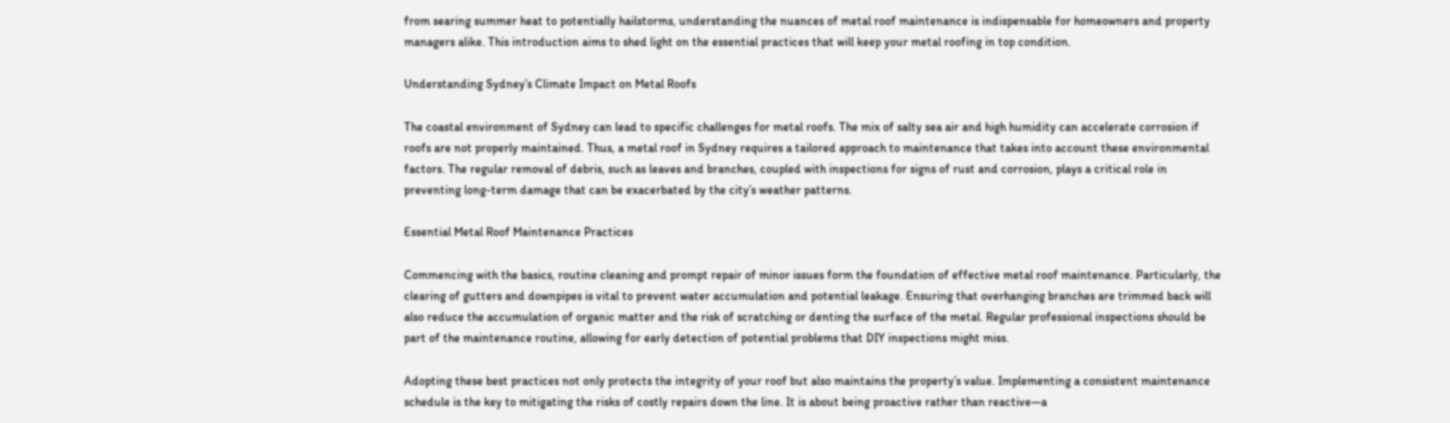from searing summer heat to potentially hailstorms, understanding the nuances of metal roof maintenance is indispensable for homeowners and property managers alike. This introduction aims to shed light on the essential practices that will keep your metal roofing in top condition.

Understanding Sydney’s Climate Impact on Metal Roofs

The coastal environment of Sydney can lead to specific challenges for metal roofs. The mix of salty sea air and high humidity can accelerate corrosion if roofs are not properly maintained. Thus, a metal roof in Sydney requires a tailored approach to maintenance that takes into account these environmental factors. The regular removal of debris, such as leaves and branches, coupled with inspections for signs of rust and corrosion, plays a critical role in preventing long-term damage that can be exacerbated by the city’s weather patterns.

Essential Metal Roof Maintenance Practices

Commencing with the basics, routine cleaning and prompt repair of minor issues form the foundation of effective metal roof maintenance. Particularly, the clearing of gutters and downpipes is vital to prevent water accumulation and potential leakage. Ensuring that overhanging branches are trimmed back will also reduce the accumulation of organic matter and the risk of scratching or denting the surface of the metal. Regular professional inspections should be part of the maintenance routine, allowing for early detection of potential problems that DIY inspections might miss.

Adopting these best practices not only protects the integrity of your roof but also maintains the property’s value. Implementing a consistent maintenance schedule is the key to mitigating the risks of costly repairs down the line. It is about being proactive rather than reactive—a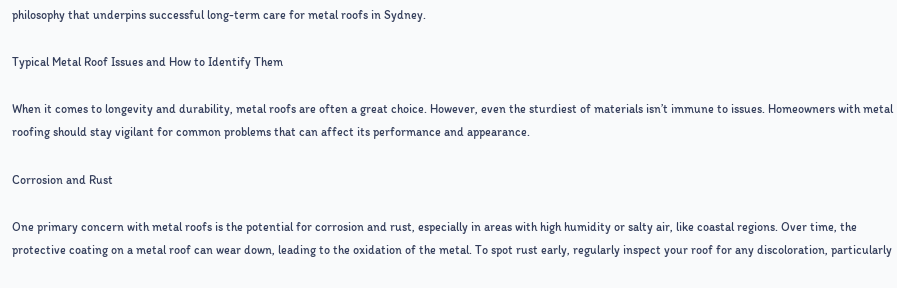philosophy that underpins successful long-term care for metal roofs in Sydney.

Typical Metal Roof Issues and How to Identify Them

When it comes to longevity and durability, metal roofs are often a great choice. However, even the sturdiest of materials isn’t immune to issues. Homeowners with metal roofing should stay vigilant for common problems that can affect its performance and appearance.

Corrosion and Rust

One primary concern with metal roofs is the potential for corrosion and rust, especially in areas with high humidity or salty air, like coastal regions. Over time, the protective coating on a metal roof can wear down, leading to the oxidation of the metal. To spot rust early, regularly inspect your roof for any discoloration, particularly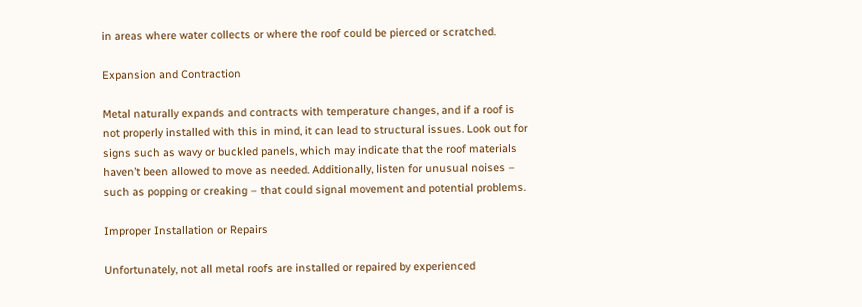in areas where water collects or where the roof could be pierced or scratched.

Expansion and Contraction

Metal naturally expands and contracts with temperature changes, and if a roof is not properly installed with this in mind, it can lead to structural issues. Look out for signs such as wavy or buckled panels, which may indicate that the roof materials haven’t been allowed to move as needed. Additionally, listen for unusual noises – such as popping or creaking – that could signal movement and potential problems.

Improper Installation or Repairs

Unfortunately, not all metal roofs are installed or repaired by experienced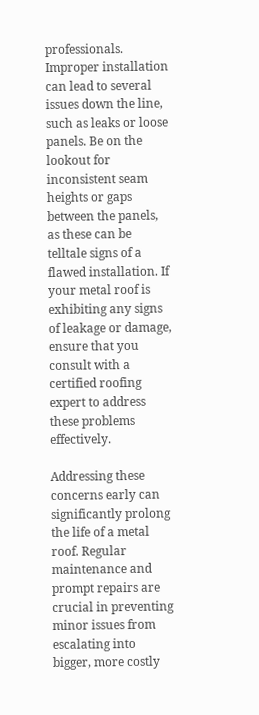professionals. Improper installation can lead to several issues down the line, such as leaks or loose panels. Be on the lookout for inconsistent seam heights or gaps between the panels, as these can be telltale signs of a flawed installation. If your metal roof is exhibiting any signs of leakage or damage, ensure that you consult with a certified roofing expert to address these problems effectively.

Addressing these concerns early can significantly prolong the life of a metal roof. Regular maintenance and prompt repairs are crucial in preventing minor issues from escalating into bigger, more costly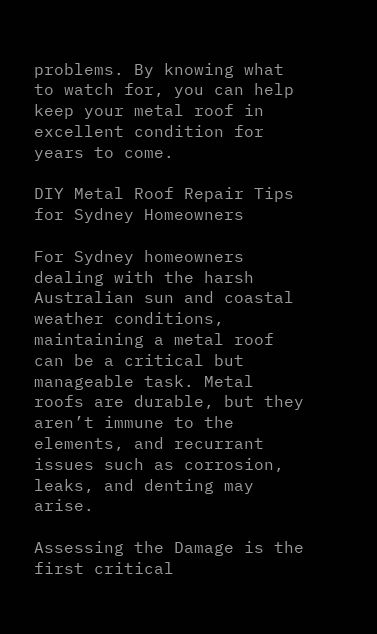problems. By knowing what to watch for, you can help keep your metal roof in excellent condition for years to come.

DIY Metal Roof Repair Tips for Sydney Homeowners

For Sydney homeowners dealing with the harsh Australian sun and coastal weather conditions, maintaining a metal roof can be a critical but manageable task. Metal roofs are durable, but they aren’t immune to the elements, and recurrant issues such as corrosion, leaks, and denting may arise.

Assessing the Damage is the first critical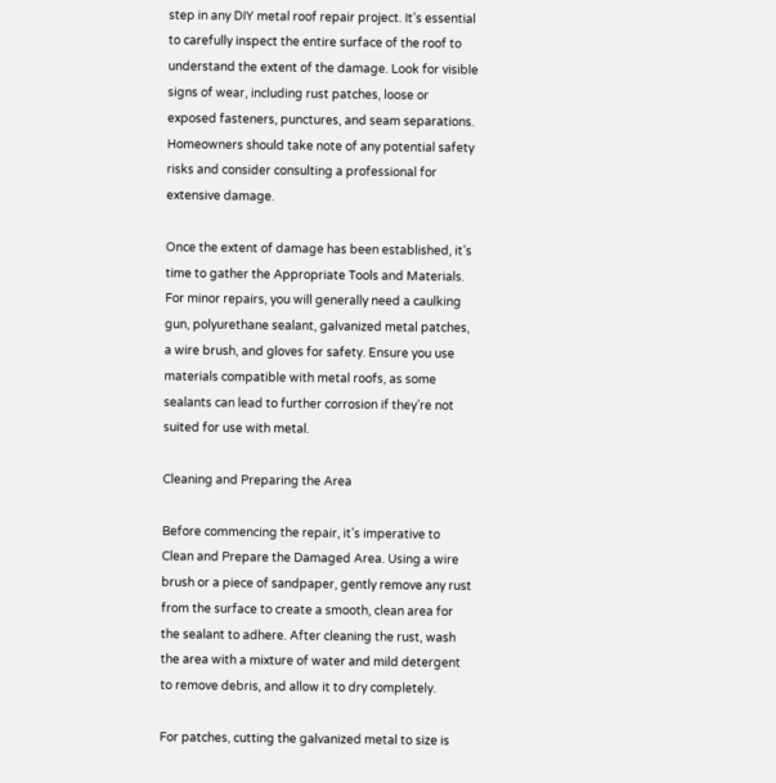step in any DIY metal roof repair project. It’s essential to carefully inspect the entire surface of the roof to understand the extent of the damage. Look for visible signs of wear, including rust patches, loose or exposed fasteners, punctures, and seam separations. Homeowners should take note of any potential safety risks and consider consulting a professional for extensive damage.

Once the extent of damage has been established, it’s time to gather the Appropriate Tools and Materials. For minor repairs, you will generally need a caulking gun, polyurethane sealant, galvanized metal patches, a wire brush, and gloves for safety. Ensure you use materials compatible with metal roofs, as some sealants can lead to further corrosion if they’re not suited for use with metal.

Cleaning and Preparing the Area

Before commencing the repair, it’s imperative to Clean and Prepare the Damaged Area. Using a wire brush or a piece of sandpaper, gently remove any rust from the surface to create a smooth, clean area for the sealant to adhere. After cleaning the rust, wash the area with a mixture of water and mild detergent to remove debris, and allow it to dry completely.

For patches, cutting the galvanized metal to size is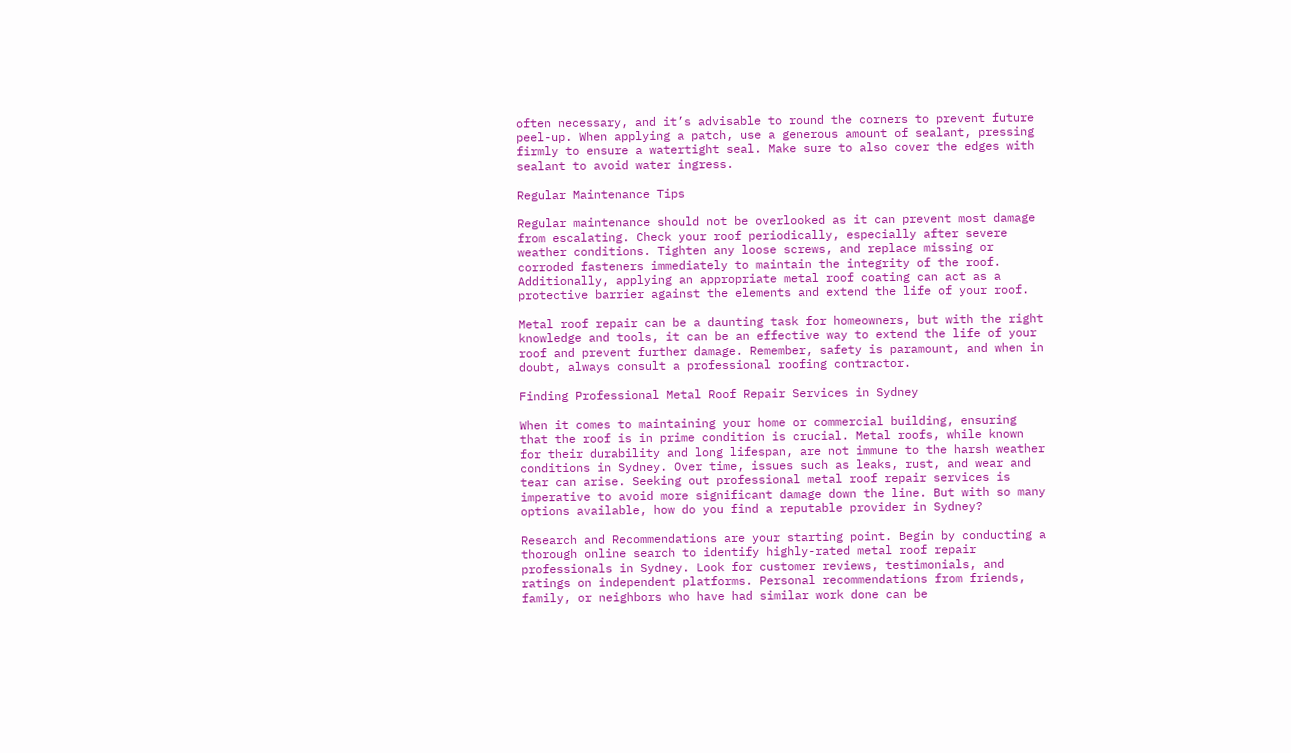often necessary, and it’s advisable to round the corners to prevent future peel-up. When applying a patch, use a generous amount of sealant, pressing firmly to ensure a watertight seal. Make sure to also cover the edges with sealant to avoid water ingress.

Regular Maintenance Tips

Regular maintenance should not be overlooked as it can prevent most damage from escalating. Check your roof periodically, especially after severe weather conditions. Tighten any loose screws, and replace missing or corroded fasteners immediately to maintain the integrity of the roof. Additionally, applying an appropriate metal roof coating can act as a protective barrier against the elements and extend the life of your roof.

Metal roof repair can be a daunting task for homeowners, but with the right knowledge and tools, it can be an effective way to extend the life of your roof and prevent further damage. Remember, safety is paramount, and when in doubt, always consult a professional roofing contractor.

Finding Professional Metal Roof Repair Services in Sydney

When it comes to maintaining your home or commercial building, ensuring that the roof is in prime condition is crucial. Metal roofs, while known for their durability and long lifespan, are not immune to the harsh weather conditions in Sydney. Over time, issues such as leaks, rust, and wear and tear can arise. Seeking out professional metal roof repair services is imperative to avoid more significant damage down the line. But with so many options available, how do you find a reputable provider in Sydney?

Research and Recommendations are your starting point. Begin by conducting a thorough online search to identify highly-rated metal roof repair professionals in Sydney. Look for customer reviews, testimonials, and ratings on independent platforms. Personal recommendations from friends, family, or neighbors who have had similar work done can be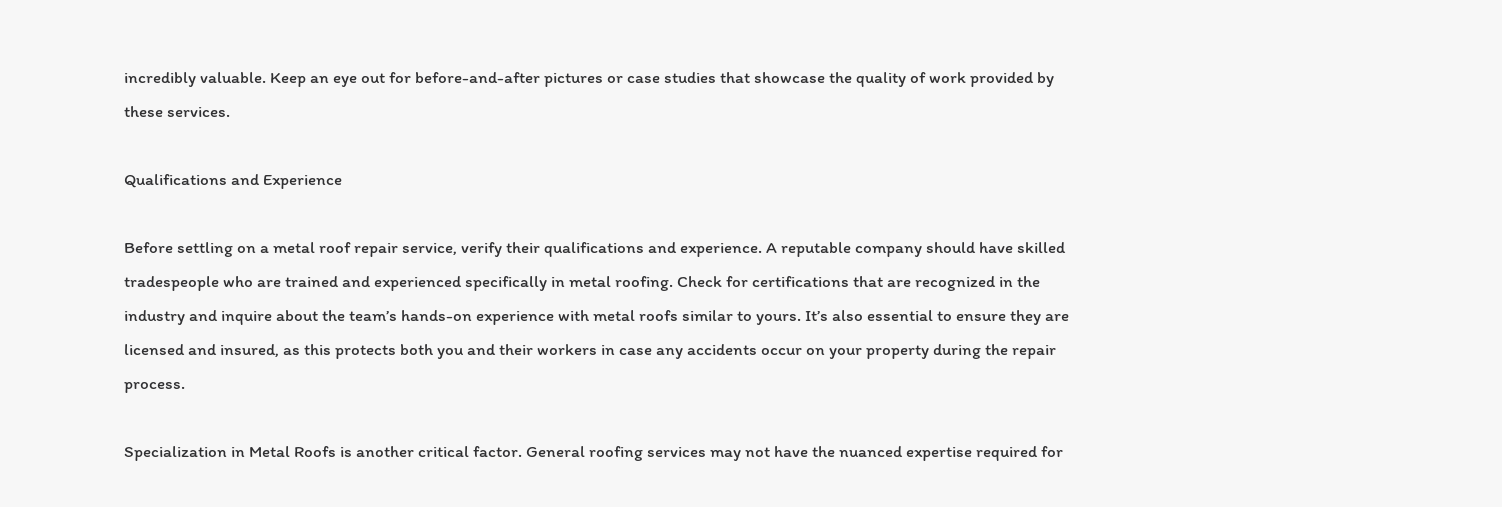incredibly valuable. Keep an eye out for before-and-after pictures or case studies that showcase the quality of work provided by these services.

Qualifications and Experience

Before settling on a metal roof repair service, verify their qualifications and experience. A reputable company should have skilled tradespeople who are trained and experienced specifically in metal roofing. Check for certifications that are recognized in the industry and inquire about the team’s hands-on experience with metal roofs similar to yours. It’s also essential to ensure they are licensed and insured, as this protects both you and their workers in case any accidents occur on your property during the repair process.

Specialization in Metal Roofs is another critical factor. General roofing services may not have the nuanced expertise required for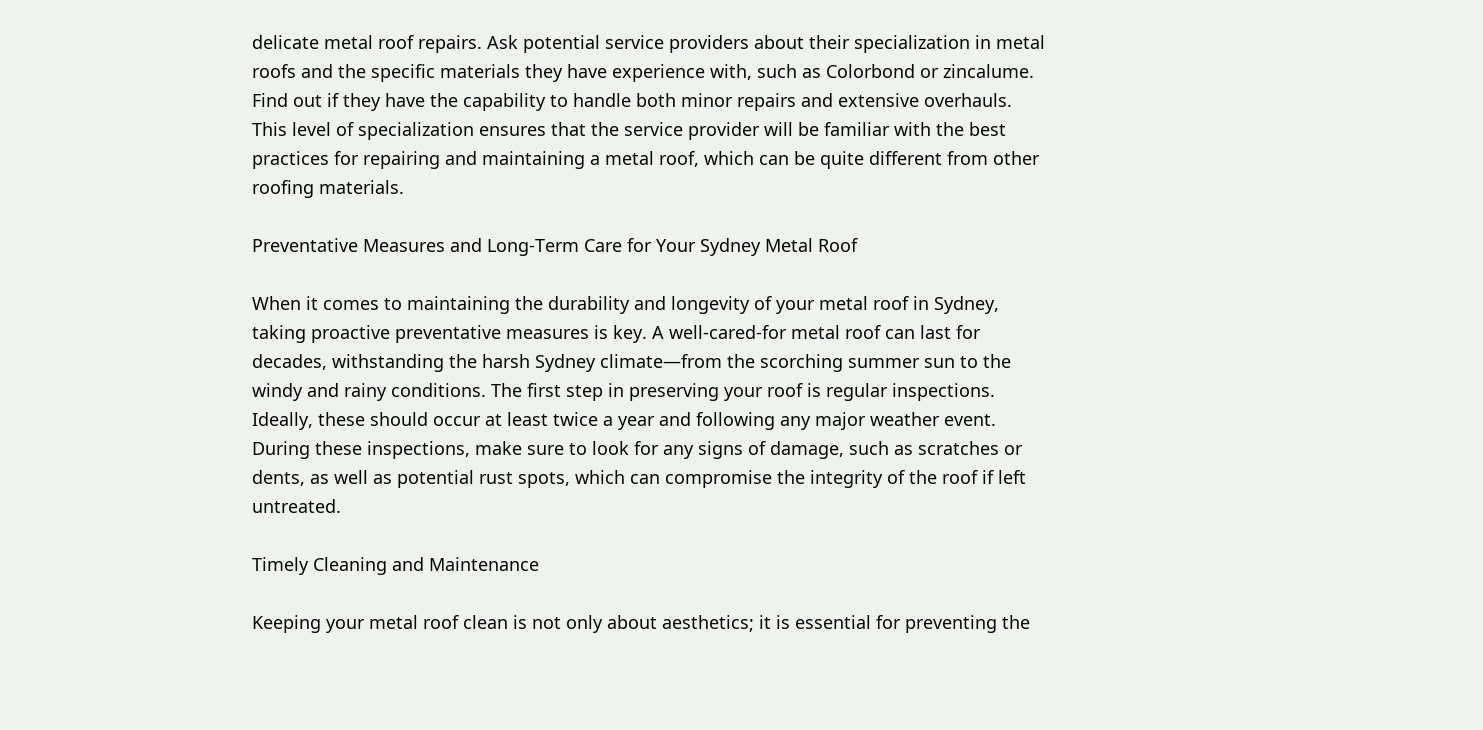delicate metal roof repairs. Ask potential service providers about their specialization in metal roofs and the specific materials they have experience with, such as Colorbond or zincalume. Find out if they have the capability to handle both minor repairs and extensive overhauls. This level of specialization ensures that the service provider will be familiar with the best practices for repairing and maintaining a metal roof, which can be quite different from other roofing materials.

Preventative Measures and Long-Term Care for Your Sydney Metal Roof

When it comes to maintaining the durability and longevity of your metal roof in Sydney, taking proactive preventative measures is key. A well-cared-for metal roof can last for decades, withstanding the harsh Sydney climate—from the scorching summer sun to the windy and rainy conditions. The first step in preserving your roof is regular inspections. Ideally, these should occur at least twice a year and following any major weather event. During these inspections, make sure to look for any signs of damage, such as scratches or dents, as well as potential rust spots, which can compromise the integrity of the roof if left untreated.

Timely Cleaning and Maintenance

Keeping your metal roof clean is not only about aesthetics; it is essential for preventing the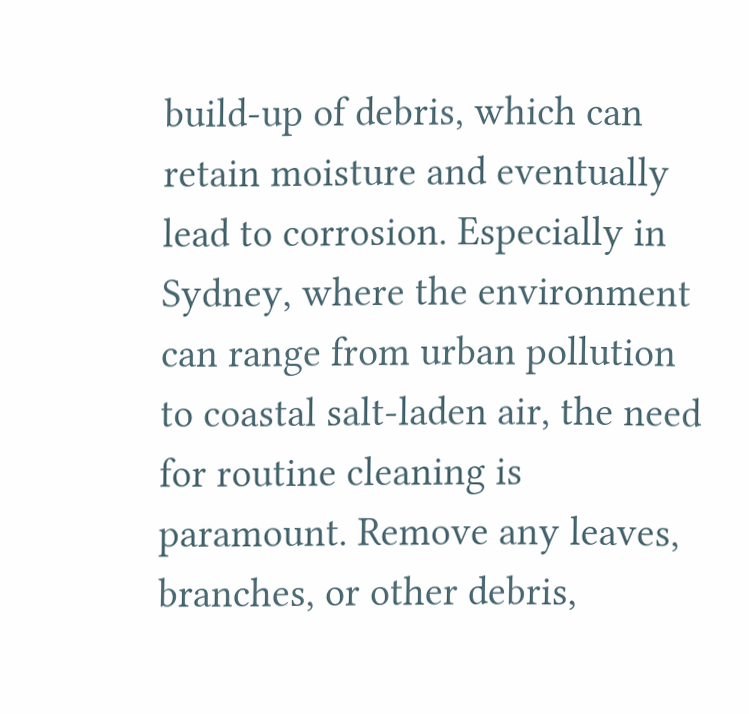build-up of debris, which can retain moisture and eventually lead to corrosion. Especially in Sydney, where the environment can range from urban pollution to coastal salt-laden air, the need for routine cleaning is paramount. Remove any leaves, branches, or other debris,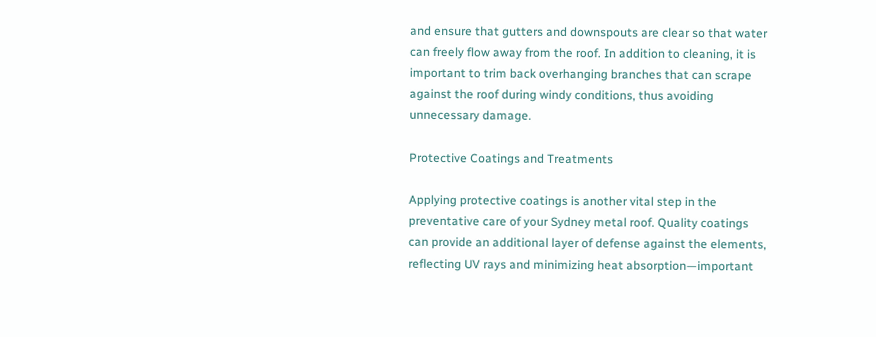and ensure that gutters and downspouts are clear so that water can freely flow away from the roof. In addition to cleaning, it is important to trim back overhanging branches that can scrape against the roof during windy conditions, thus avoiding unnecessary damage.

Protective Coatings and Treatments

Applying protective coatings is another vital step in the preventative care of your Sydney metal roof. Quality coatings can provide an additional layer of defense against the elements, reflecting UV rays and minimizing heat absorption—important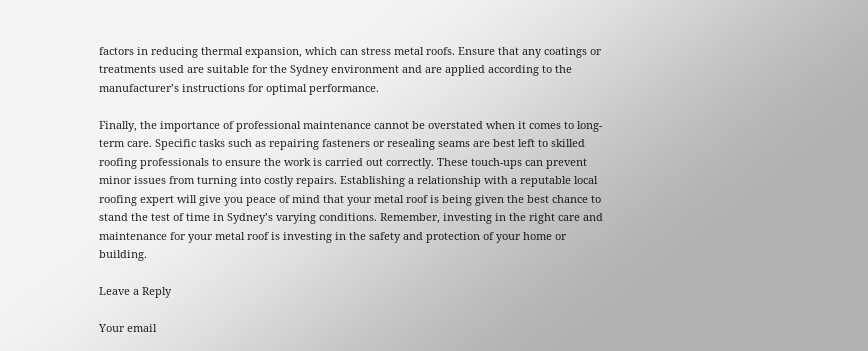factors in reducing thermal expansion, which can stress metal roofs. Ensure that any coatings or treatments used are suitable for the Sydney environment and are applied according to the manufacturer’s instructions for optimal performance.

Finally, the importance of professional maintenance cannot be overstated when it comes to long-term care. Specific tasks such as repairing fasteners or resealing seams are best left to skilled roofing professionals to ensure the work is carried out correctly. These touch-ups can prevent minor issues from turning into costly repairs. Establishing a relationship with a reputable local roofing expert will give you peace of mind that your metal roof is being given the best chance to stand the test of time in Sydney’s varying conditions. Remember, investing in the right care and maintenance for your metal roof is investing in the safety and protection of your home or building.

Leave a Reply

Your email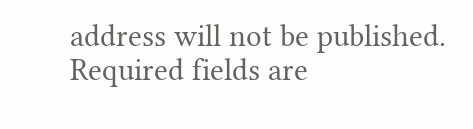address will not be published. Required fields are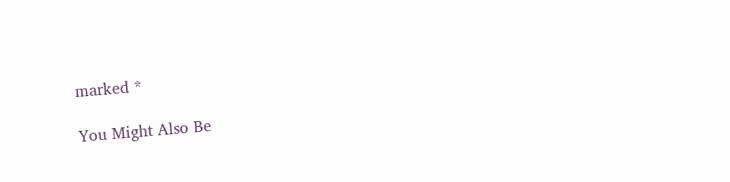marked *

You Might Also Be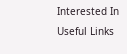Interested In
Useful Links